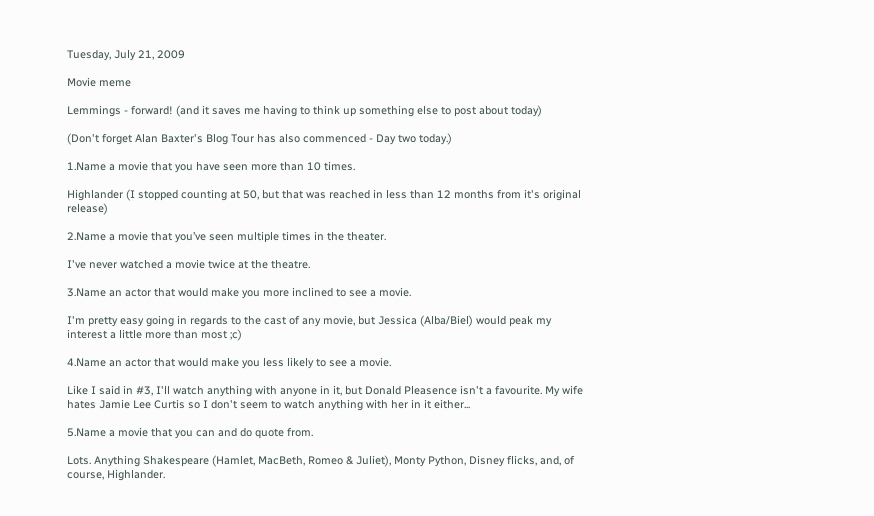Tuesday, July 21, 2009

Movie meme

Lemmings - forward! (and it saves me having to think up something else to post about today)

(Don't forget Alan Baxter's Blog Tour has also commenced - Day two today.)

1.Name a movie that you have seen more than 10 times.

Highlander (I stopped counting at 50, but that was reached in less than 12 months from it's original release)

2.Name a movie that you’ve seen multiple times in the theater.

I've never watched a movie twice at the theatre.

3.Name an actor that would make you more inclined to see a movie.

I'm pretty easy going in regards to the cast of any movie, but Jessica (Alba/Biel) would peak my interest a little more than most ;c)

4.Name an actor that would make you less likely to see a movie.

Like I said in #3, I'll watch anything with anyone in it, but Donald Pleasence isn't a favourite. My wife hates Jamie Lee Curtis so I don't seem to watch anything with her in it either...

5.Name a movie that you can and do quote from.

Lots. Anything Shakespeare (Hamlet, MacBeth, Romeo & Juliet), Monty Python, Disney flicks, and, of course, Highlander.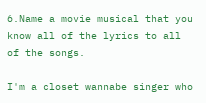6.Name a movie musical that you know all of the lyrics to all of the songs.

I'm a closet wannabe singer who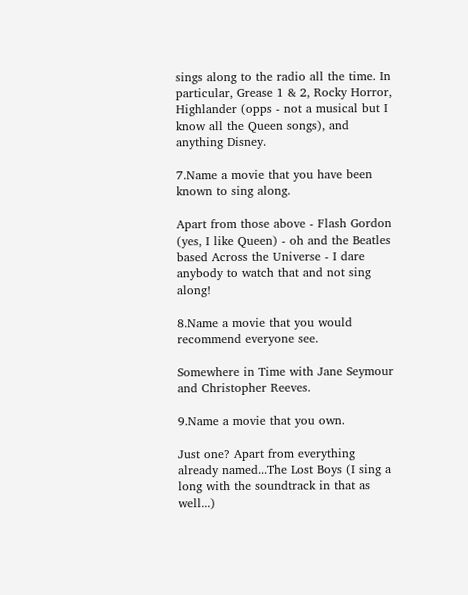sings along to the radio all the time. In particular, Grease 1 & 2, Rocky Horror, Highlander (opps - not a musical but I know all the Queen songs), and anything Disney.

7.Name a movie that you have been known to sing along.

Apart from those above - Flash Gordon (yes, I like Queen) - oh and the Beatles based Across the Universe - I dare anybody to watch that and not sing along!

8.Name a movie that you would recommend everyone see.

Somewhere in Time with Jane Seymour and Christopher Reeves.

9.Name a movie that you own.

Just one? Apart from everything already named...The Lost Boys (I sing a long with the soundtrack in that as well...)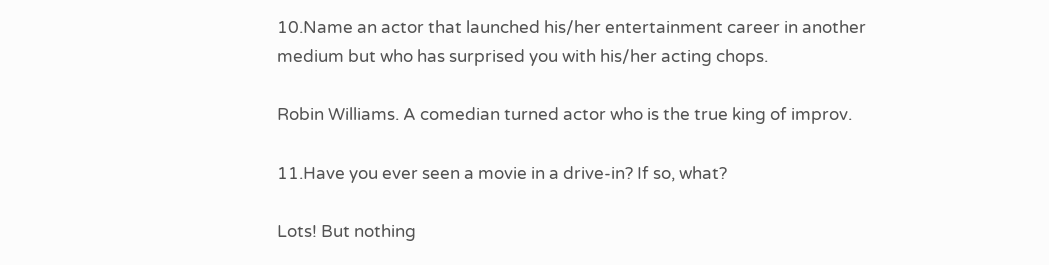10.Name an actor that launched his/her entertainment career in another medium but who has surprised you with his/her acting chops.

Robin Williams. A comedian turned actor who is the true king of improv.

11.Have you ever seen a movie in a drive-in? If so, what?

Lots! But nothing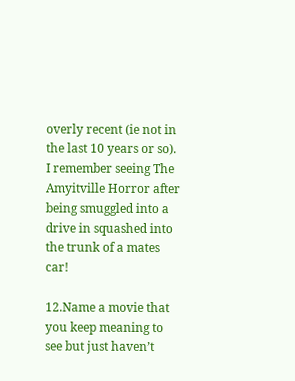overly recent (ie not in the last 10 years or so). I remember seeing The Amyitville Horror after being smuggled into a drive in squashed into the trunk of a mates car!

12.Name a movie that you keep meaning to see but just haven’t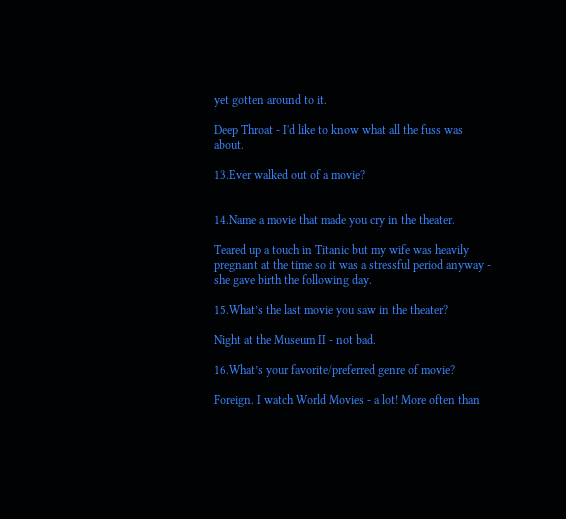yet gotten around to it.

Deep Throat - I'd like to know what all the fuss was about.

13.Ever walked out of a movie?


14.Name a movie that made you cry in the theater.

Teared up a touch in Titanic but my wife was heavily pregnant at the time so it was a stressful period anyway - she gave birth the following day.

15.What’s the last movie you saw in the theater?

Night at the Museum II - not bad.

16.What’s your favorite/preferred genre of movie?

Foreign. I watch World Movies - a lot! More often than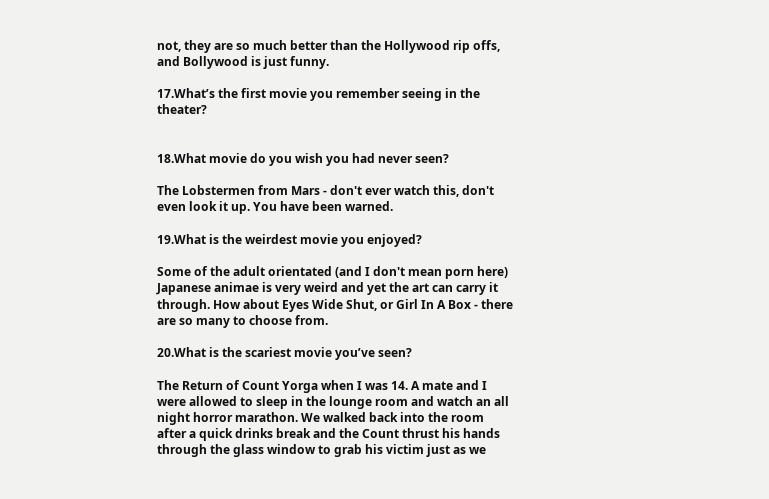not, they are so much better than the Hollywood rip offs, and Bollywood is just funny.

17.What’s the first movie you remember seeing in the theater?


18.What movie do you wish you had never seen?

The Lobstermen from Mars - don't ever watch this, don't even look it up. You have been warned.

19.What is the weirdest movie you enjoyed?

Some of the adult orientated (and I don't mean porn here) Japanese animae is very weird and yet the art can carry it through. How about Eyes Wide Shut, or Girl In A Box - there are so many to choose from.

20.What is the scariest movie you’ve seen?

The Return of Count Yorga when I was 14. A mate and I were allowed to sleep in the lounge room and watch an all night horror marathon. We walked back into the room after a quick drinks break and the Count thrust his hands through the glass window to grab his victim just as we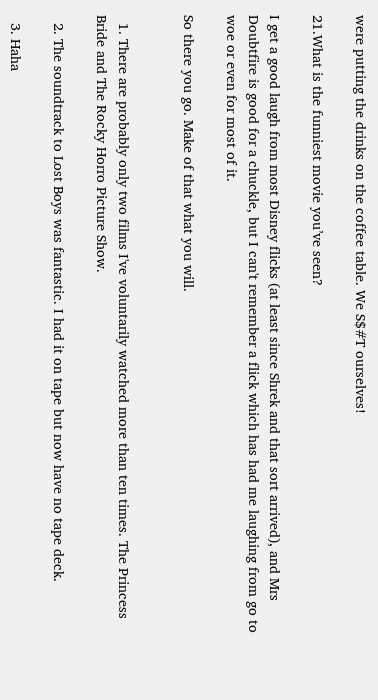were putting the drinks on the coffee table. We S$#T ourselves!

21.What is the funniest movie you’ve seen?

I get a good laugh from most Disney flicks (at least since Shrek and that sort arrived), and Mrs Doubtfire is good for a chuckle, but I can't remember a flick which has had me laughing from go to woe or even for most of it.

So there you go. Make of that what you will.


  1. There are probably only two films I've voluntarily watched more than ten times. The Princess Bride and The Rocky Horro Picture Show.

  2. The soundtrack to Lost Boys was fantastic. I had it on tape but now have no tape deck.

  3. Haha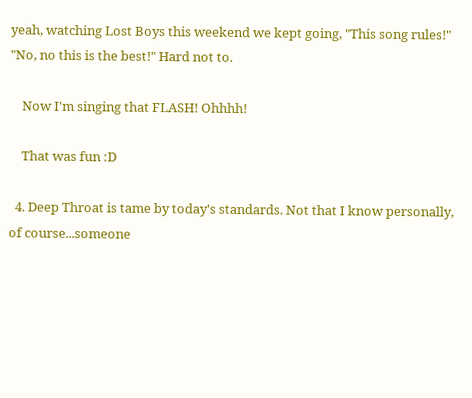yeah, watching Lost Boys this weekend we kept going, "This song rules!" "No, no this is the best!" Hard not to.

    Now I'm singing that FLASH! Ohhhh!

    That was fun :D

  4. Deep Throat is tame by today's standards. Not that I know personally, of course...someone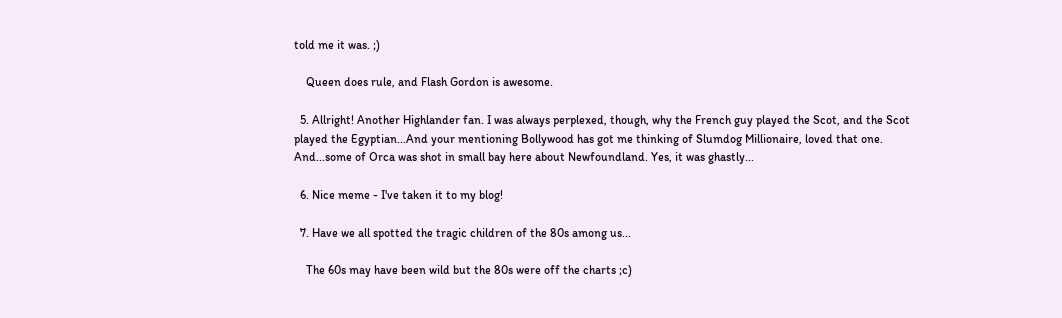told me it was. ;)

    Queen does rule, and Flash Gordon is awesome.

  5. Allright! Another Highlander fan. I was always perplexed, though, why the French guy played the Scot, and the Scot played the Egyptian...And your mentioning Bollywood has got me thinking of Slumdog Millionaire, loved that one. And...some of Orca was shot in small bay here about Newfoundland. Yes, it was ghastly...

  6. Nice meme - I've taken it to my blog!

  7. Have we all spotted the tragic children of the 80s among us...

    The 60s may have been wild but the 80s were off the charts ;c)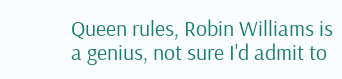Queen rules, Robin Williams is a genius, not sure I'd admit to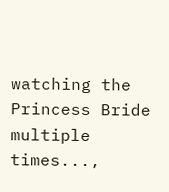watching the Princess Bride multiple times...,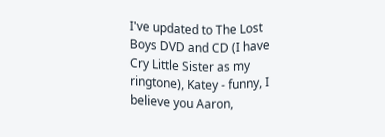I've updated to The Lost Boys DVD and CD (I have Cry Little Sister as my ringtone), Katey - funny, I believe you Aaron,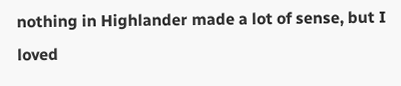nothing in Highlander made a lot of sense, but I loved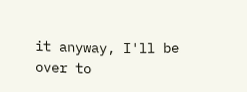it anyway, I'll be over to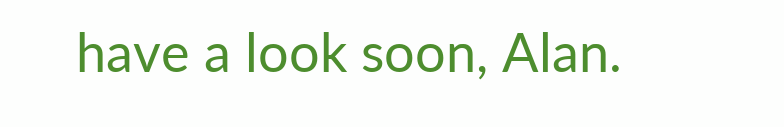have a look soon, Alan.